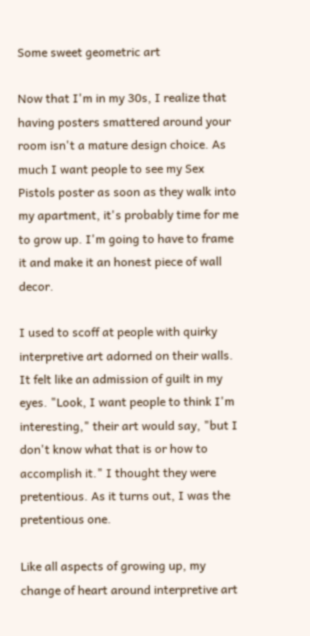Some sweet geometric art

Now that I'm in my 30s, I realize that having posters smattered around your room isn't a mature design choice. As much I want people to see my Sex Pistols poster as soon as they walk into my apartment, it's probably time for me to grow up. I'm going to have to frame it and make it an honest piece of wall decor.

I used to scoff at people with quirky interpretive art adorned on their walls. It felt like an admission of guilt in my eyes. "Look, I want people to think I'm interesting," their art would say, "but I don't know what that is or how to accomplish it." I thought they were pretentious. As it turns out, I was the pretentious one.

Like all aspects of growing up, my change of heart around interpretive art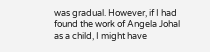was gradual. However, if I had found the work of Angela Johal as a child, I might have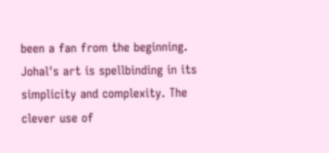been a fan from the beginning. Johal's art is spellbinding in its simplicity and complexity. The clever use of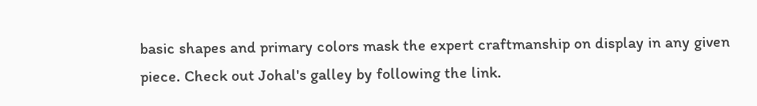basic shapes and primary colors mask the expert craftmanship on display in any given piece. Check out Johal's galley by following the link.